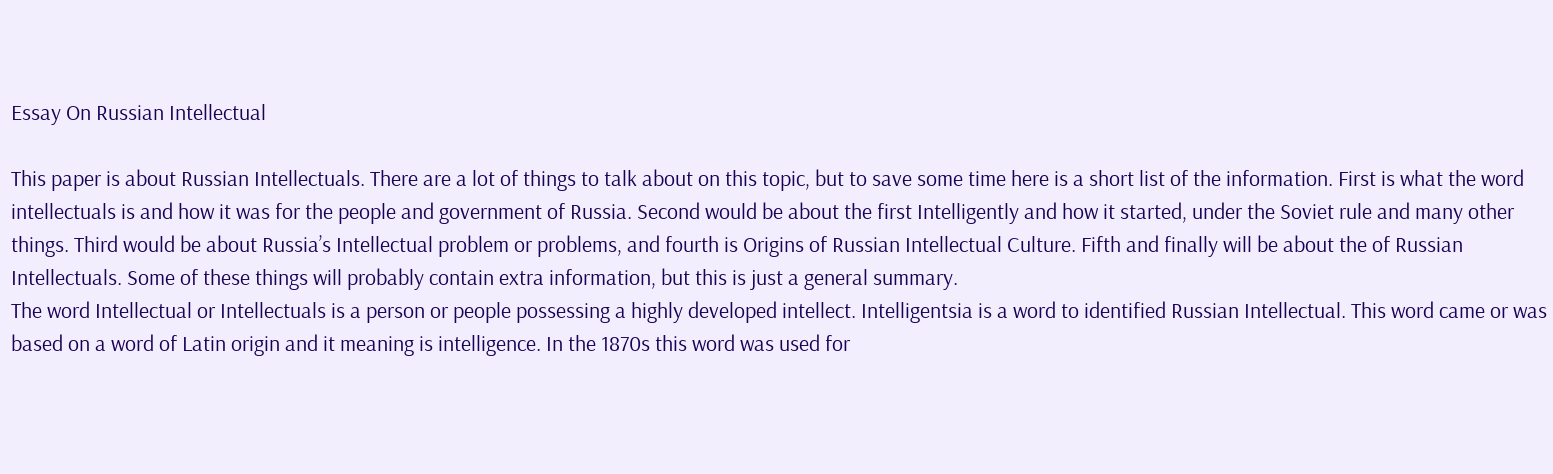Essay On Russian Intellectual

This paper is about Russian Intellectuals. There are a lot of things to talk about on this topic, but to save some time here is a short list of the information. First is what the word intellectuals is and how it was for the people and government of Russia. Second would be about the first Intelligently and how it started, under the Soviet rule and many other things. Third would be about Russia’s Intellectual problem or problems, and fourth is Origins of Russian Intellectual Culture. Fifth and finally will be about the of Russian Intellectuals. Some of these things will probably contain extra information, but this is just a general summary.
The word Intellectual or Intellectuals is a person or people possessing a highly developed intellect. Intelligentsia is a word to identified Russian Intellectual. This word came or was based on a word of Latin origin and it meaning is intelligence. In the 1870s this word was used for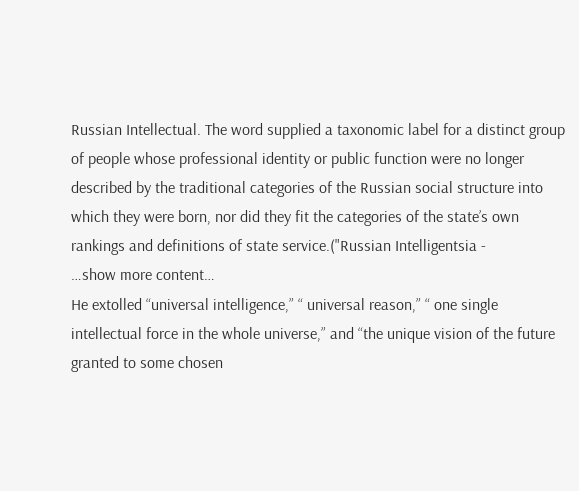Russian Intellectual. The word supplied a taxonomic label for a distinct group of people whose professional identity or public function were no longer described by the traditional categories of the Russian social structure into which they were born, nor did they fit the categories of the state’s own rankings and definitions of state service.("Russian Intelligentsia -
…show more content…
He extolled “universal intelligence,” “ universal reason,” “ one single intellectual force in the whole universe,” and “the unique vision of the future granted to some chosen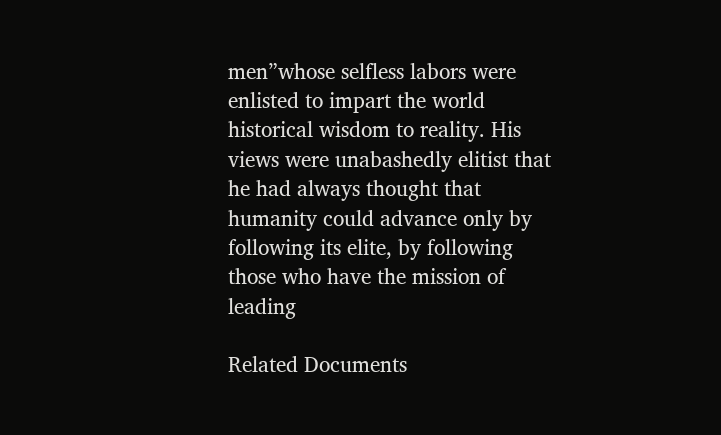men”whose selfless labors were enlisted to impart the world historical wisdom to reality. His views were unabashedly elitist that he had always thought that humanity could advance only by following its elite, by following those who have the mission of leading

Related Documents